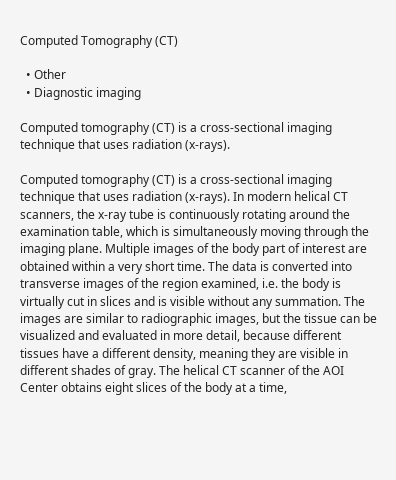Computed Tomography (CT)

  • Other
  • Diagnostic imaging

Computed tomography (CT) is a cross-sectional imaging technique that uses radiation (x-rays).

Computed tomography (CT) is a cross-sectional imaging technique that uses radiation (x-rays). In modern helical CT scanners, the x-ray tube is continuously rotating around the examination table, which is simultaneously moving through the imaging plane. Multiple images of the body part of interest are obtained within a very short time. The data is converted into transverse images of the region examined, i.e. the body is virtually cut in slices and is visible without any summation. The images are similar to radiographic images, but the tissue can be visualized and evaluated in more detail, because different tissues have a different density, meaning they are visible in different shades of gray. The helical CT scanner of the AOI Center obtains eight slices of the body at a time,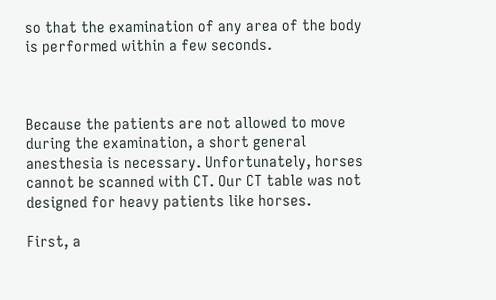so that the examination of any area of the body is performed within a few seconds.



Because the patients are not allowed to move during the examination, a short general anesthesia is necessary. Unfortunately, horses cannot be scanned with CT. Our CT table was not designed for heavy patients like horses.

First, a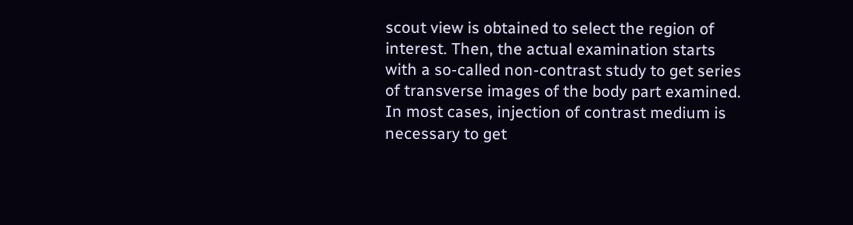scout view is obtained to select the region of interest. Then, the actual examination starts with a so-called non-contrast study to get series of transverse images of the body part examined. In most cases, injection of contrast medium is necessary to get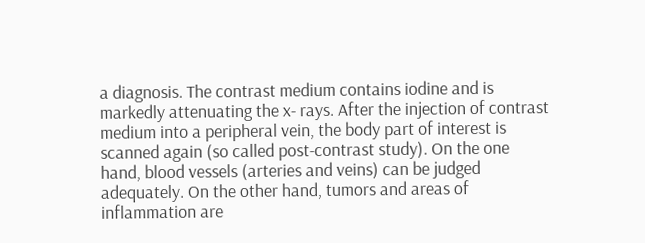a diagnosis. The contrast medium contains iodine and is markedly attenuating the x- rays. After the injection of contrast medium into a peripheral vein, the body part of interest is scanned again (so called post-contrast study). On the one hand, blood vessels (arteries and veins) can be judged adequately. On the other hand, tumors and areas of inflammation are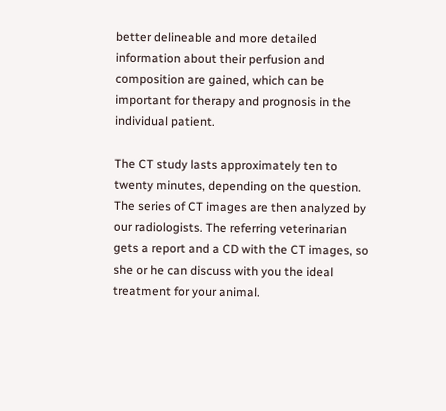better delineable and more detailed information about their perfusion and composition are gained, which can be important for therapy and prognosis in the individual patient.

The CT study lasts approximately ten to twenty minutes, depending on the question. The series of CT images are then analyzed by our radiologists. The referring veterinarian gets a report and a CD with the CT images, so she or he can discuss with you the ideal treatment for your animal.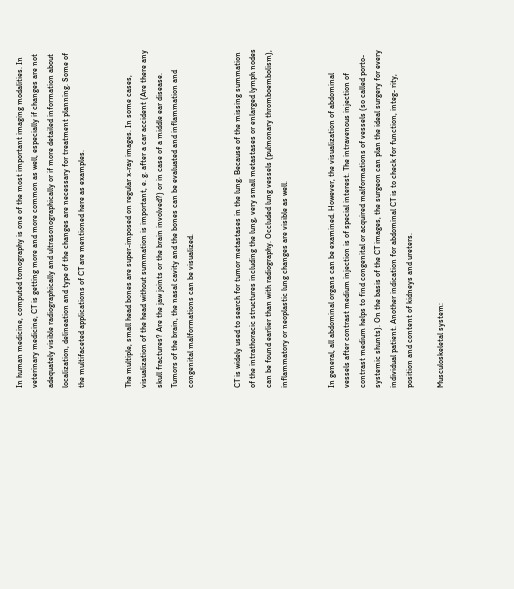In human medicine, computed tomography is one of the most important imaging modalities. In veterinary medicine, CT is getting more and more common as well, especially if changes are not adequately visible radiographically and ultrasonographically or if more detailed information about localization, delineation and type of the changes are necessary for treatment planning. Some of the multifaceted applications of CT are mentioned here as examples.


The multiple, small head bones are super-imposed on regular x-ray images. In some cases, visualization of the head without summation is important, e. g. after a car accident (Are there any skull fractures? Are the jaw joints or the brain involved?) or in case of a middle ear disease. Tumors of the brain, the nasal cavity and the bones can be evaluated and inflammation and congenital malformations can be visualized.


CT is widely used to search for tumor metastases in the lung. Because of the missing summation of the intrathoracic structures including the lung, very small metastases or enlarged lymph nodes can be found earlier than with radiography. Occluded lung vessels (pulmonary thromboembolism), inflammatory or neoplastic lung changes are visible as well.


In general, all abdominal organs can be examined. However, the visualization of abdominal vessels after contrast medium injection is of special interest. The intravenous injection of contrast medium helps to find congenital or acquired malformations of vessels (so called porto-systemic shunts). On the basis of the CT images, the surgeon can plan the ideal surgery for every individual patient. Another indication for abdominal CT is to check for function, integ- rity, position and content of kidneys and ureters.

Musculoskeletal system: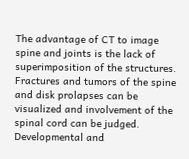The advantage of CT to image spine and joints is the lack of superimposition of the structures. Fractures and tumors of the spine and disk prolapses can be visualized and involvement of the spinal cord can be judged. Developmental and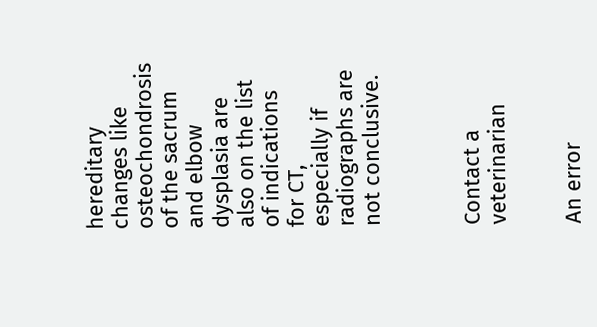hereditary changes like osteochondrosis of the sacrum and elbow dysplasia are also on the list of indications for CT, especially if radiographs are not conclusive.



Contact a veterinarian


An error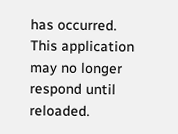has occurred. This application may no longer respond until reloaded.